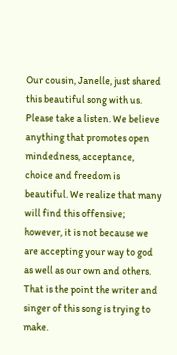Our cousin, Janelle, just shared this beautiful song with us. Please take a listen. We believe anything that promotes open mindedness, acceptance, choice and freedom is beautiful. We realize that many will find this offensive; however, it is not because we are accepting your way to god as well as our own and others. That is the point the writer and singer of this song is trying to make.